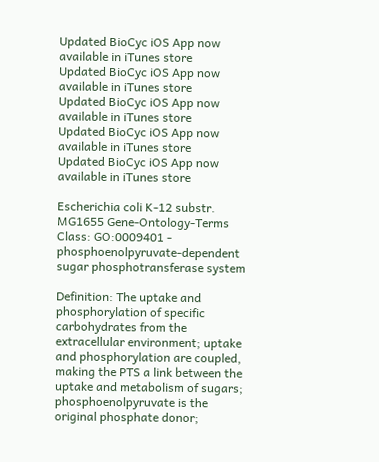Updated BioCyc iOS App now
available in iTunes store
Updated BioCyc iOS App now
available in iTunes store
Updated BioCyc iOS App now
available in iTunes store
Updated BioCyc iOS App now
available in iTunes store
Updated BioCyc iOS App now
available in iTunes store

Escherichia coli K-12 substr. MG1655 Gene-Ontology-Terms Class: GO:0009401 - phosphoenolpyruvate-dependent sugar phosphotransferase system

Definition: The uptake and phosphorylation of specific carbohydrates from the extracellular environment; uptake and phosphorylation are coupled, making the PTS a link between the uptake and metabolism of sugars; phosphoenolpyruvate is the original phosphate donor;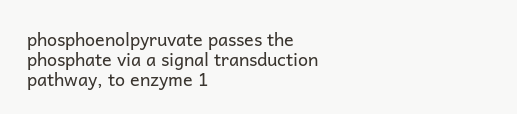phosphoenolpyruvate passes the phosphate via a signal transduction pathway, to enzyme 1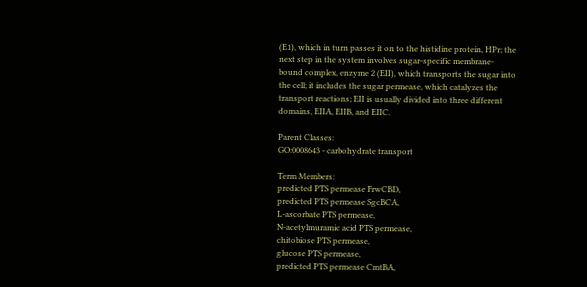(E1), which in turn passes it on to the histidine protein, HPr; the next step in the system involves sugar-specific membrane-bound complex, enzyme 2 (EII), which transports the sugar into the cell; it includes the sugar permease, which catalyzes the transport reactions; EII is usually divided into three different domains, EIIA, EIIB, and EIIC.

Parent Classes:
GO:0008643 - carbohydrate transport

Term Members:
predicted PTS permease FrwCBD,
predicted PTS permease SgcBCA,
L-ascorbate PTS permease,
N-acetylmuramic acid PTS permease,
chitobiose PTS permease,
glucose PTS permease,
predicted PTS permease CmtBA,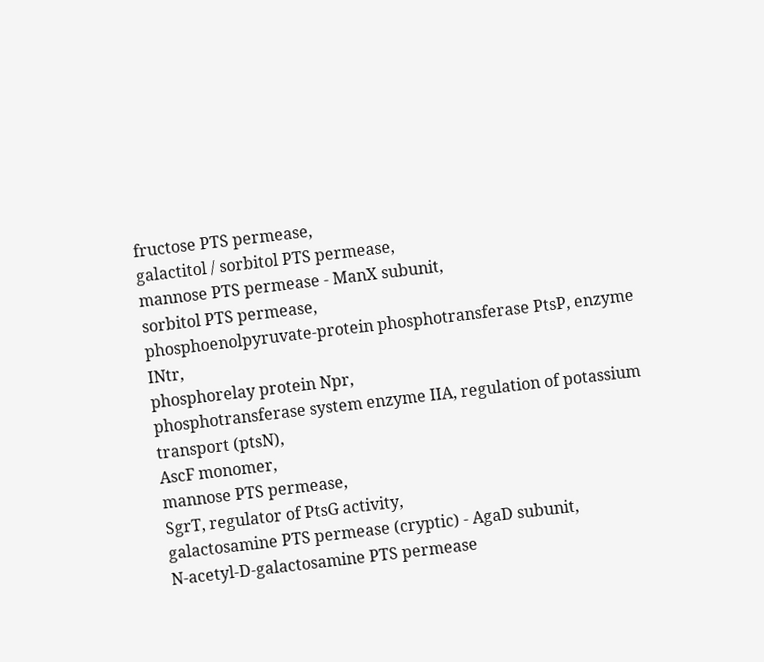fructose PTS permease,
galactitol / sorbitol PTS permease,
mannose PTS permease - ManX subunit,
sorbitol PTS permease,
phosphoenolpyruvate-protein phosphotransferase PtsP, enzyme INtr,
phosphorelay protein Npr,
phosphotransferase system enzyme IIA, regulation of potassium transport (ptsN),
AscF monomer,
mannose PTS permease,
SgrT, regulator of PtsG activity,
galactosamine PTS permease (cryptic) - AgaD subunit,
N-acetyl-D-galactosamine PTS permease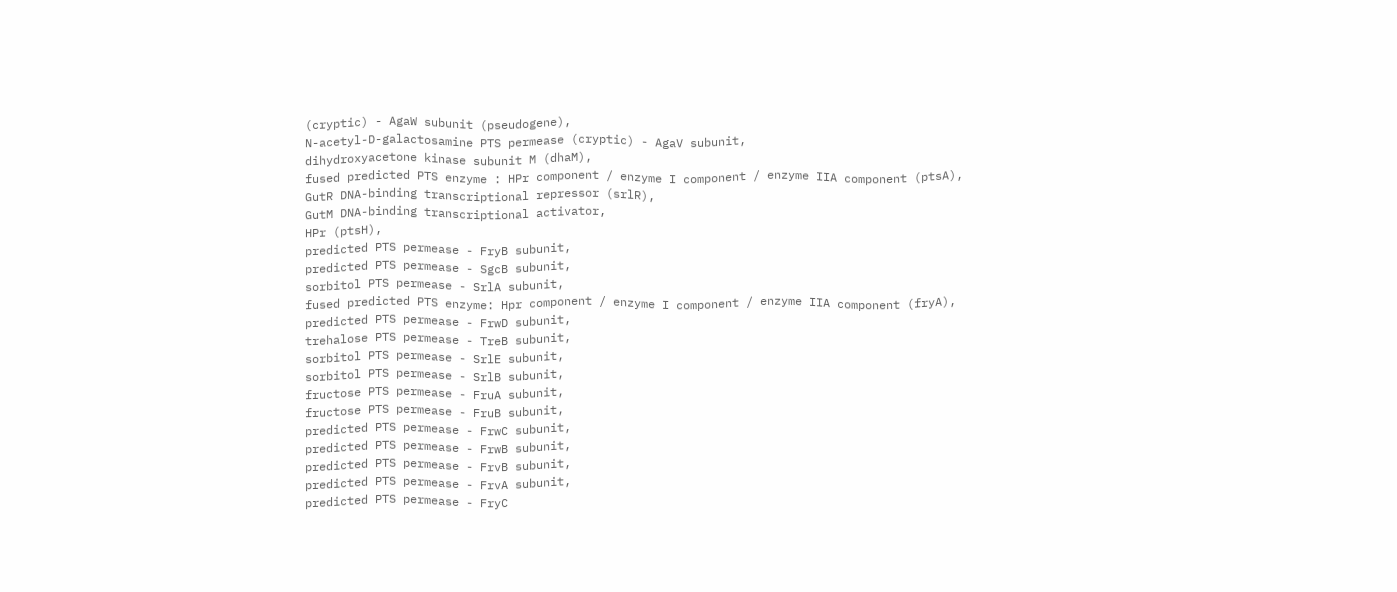(cryptic) - AgaW subunit (pseudogene),
N-acetyl-D-galactosamine PTS permease (cryptic) - AgaV subunit,
dihydroxyacetone kinase subunit M (dhaM),
fused predicted PTS enzyme : HPr component / enzyme I component / enzyme IIA component (ptsA),
GutR DNA-binding transcriptional repressor (srlR),
GutM DNA-binding transcriptional activator,
HPr (ptsH),
predicted PTS permease - FryB subunit,
predicted PTS permease - SgcB subunit,
sorbitol PTS permease - SrlA subunit,
fused predicted PTS enzyme: Hpr component / enzyme I component / enzyme IIA component (fryA),
predicted PTS permease - FrwD subunit,
trehalose PTS permease - TreB subunit,
sorbitol PTS permease - SrlE subunit,
sorbitol PTS permease - SrlB subunit,
fructose PTS permease - FruA subunit,
fructose PTS permease - FruB subunit,
predicted PTS permease - FrwC subunit,
predicted PTS permease - FrwB subunit,
predicted PTS permease - FrvB subunit,
predicted PTS permease - FrvA subunit,
predicted PTS permease - FryC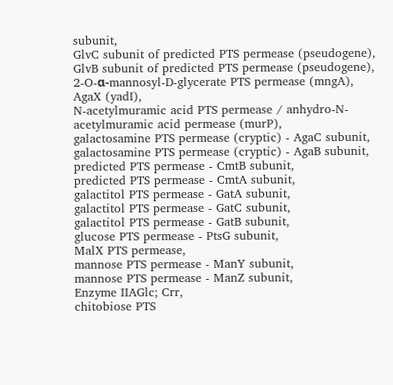subunit,
GlvC subunit of predicted PTS permease (pseudogene),
GlvB subunit of predicted PTS permease (pseudogene),
2-O-α-mannosyl-D-glycerate PTS permease (mngA),
AgaX (yadI),
N-acetylmuramic acid PTS permease / anhydro-N-acetylmuramic acid permease (murP),
galactosamine PTS permease (cryptic) - AgaC subunit,
galactosamine PTS permease (cryptic) - AgaB subunit,
predicted PTS permease - CmtB subunit,
predicted PTS permease - CmtA subunit,
galactitol PTS permease - GatA subunit,
galactitol PTS permease - GatC subunit,
galactitol PTS permease - GatB subunit,
glucose PTS permease - PtsG subunit,
MalX PTS permease,
mannose PTS permease - ManY subunit,
mannose PTS permease - ManZ subunit,
Enzyme IIAGlc; Crr,
chitobiose PTS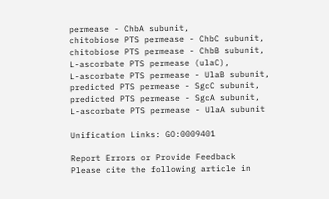permease - ChbA subunit,
chitobiose PTS permease - ChbC subunit,
chitobiose PTS permease - ChbB subunit,
L-ascorbate PTS permease (ulaC),
L-ascorbate PTS permease - UlaB subunit,
predicted PTS permease - SgcC subunit,
predicted PTS permease - SgcA subunit,
L-ascorbate PTS permease - UlaA subunit

Unification Links: GO:0009401

Report Errors or Provide Feedback
Please cite the following article in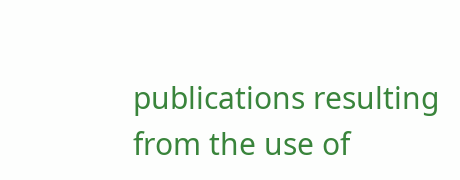publications resulting from the use of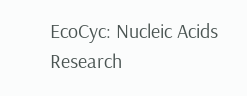EcoCyc: Nucleic Acids Research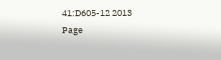41:D605-12 2013
Page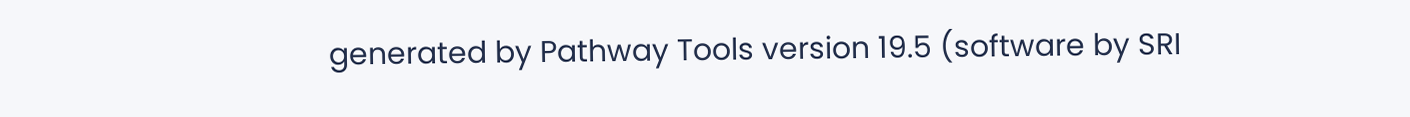generated by Pathway Tools version 19.5 (software by SRI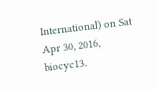International) on Sat Apr 30, 2016, biocyc13.